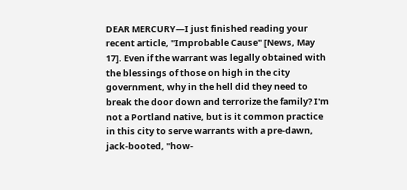DEAR MERCURY—I just finished reading your recent article, "Improbable Cause" [News, May 17]. Even if the warrant was legally obtained with the blessings of those on high in the city government, why in the hell did they need to break the door down and terrorize the family? I'm not a Portland native, but is it common practice in this city to serve warrants with a pre-dawn, jack-booted, "how-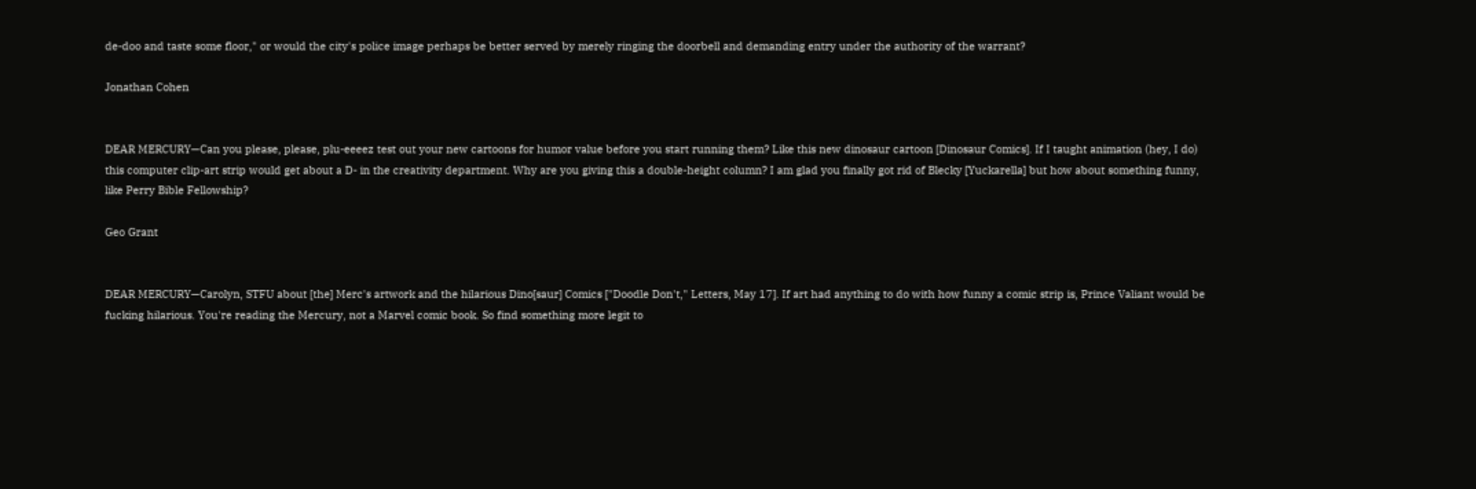de-doo and taste some floor," or would the city's police image perhaps be better served by merely ringing the doorbell and demanding entry under the authority of the warrant?

Jonathan Cohen


DEAR MERCURY—Can you please, please, plu-eeeez test out your new cartoons for humor value before you start running them? Like this new dinosaur cartoon [Dinosaur Comics]. If I taught animation (hey, I do) this computer clip-art strip would get about a D- in the creativity department. Why are you giving this a double-height column? I am glad you finally got rid of Blecky [Yuckarella] but how about something funny, like Perry Bible Fellowship?

Geo Grant


DEAR MERCURY—Carolyn, STFU about [the] Merc's artwork and the hilarious Dino[saur] Comics ["Doodle Don't," Letters, May 17]. If art had anything to do with how funny a comic strip is, Prince Valiant would be fucking hilarious. You're reading the Mercury, not a Marvel comic book. So find something more legit to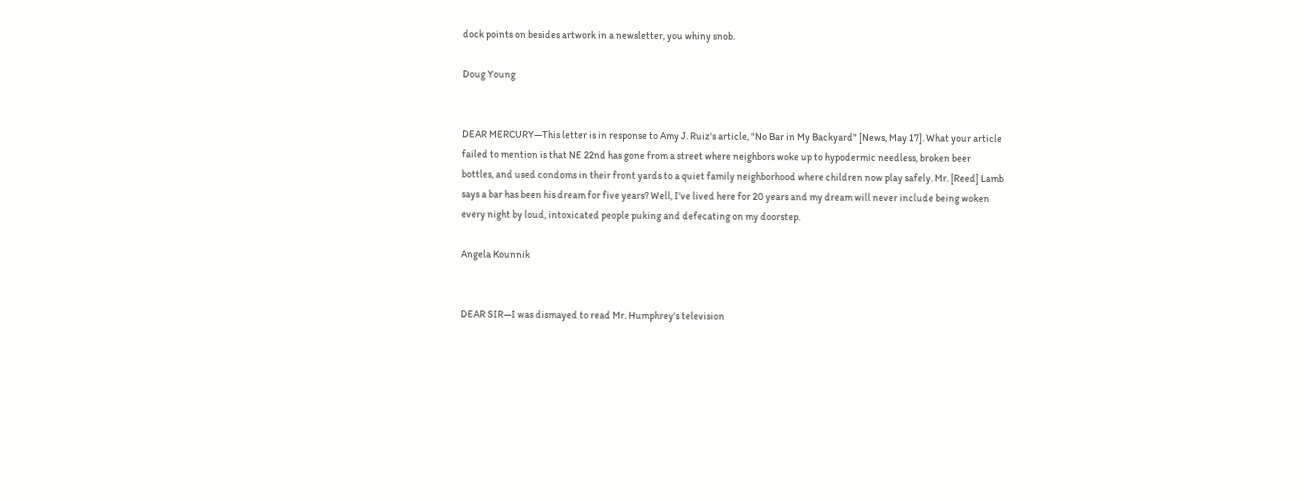dock points on besides artwork in a newsletter, you whiny snob.

Doug Young


DEAR MERCURY—This letter is in response to Amy J. Ruiz's article, "No Bar in My Backyard" [News, May 17]. What your article failed to mention is that NE 22nd has gone from a street where neighbors woke up to hypodermic needless, broken beer bottles, and used condoms in their front yards to a quiet family neighborhood where children now play safely. Mr. [Reed] Lamb says a bar has been his dream for five years? Well, I've lived here for 20 years and my dream will never include being woken every night by loud, intoxicated people puking and defecating on my doorstep.

Angela Kounnik


DEAR SIR—I was dismayed to read Mr. Humphrey's television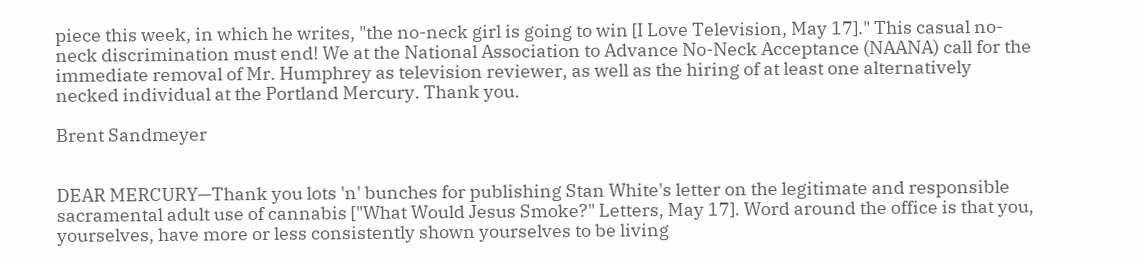piece this week, in which he writes, "the no-neck girl is going to win [I Love Television, May 17]." This casual no-neck discrimination must end! We at the National Association to Advance No-Neck Acceptance (NAANA) call for the immediate removal of Mr. Humphrey as television reviewer, as well as the hiring of at least one alternatively necked individual at the Portland Mercury. Thank you.

Brent Sandmeyer


DEAR MERCURY—Thank you lots 'n' bunches for publishing Stan White's letter on the legitimate and responsible sacramental adult use of cannabis ["What Would Jesus Smoke?" Letters, May 17]. Word around the office is that you, yourselves, have more or less consistently shown yourselves to be living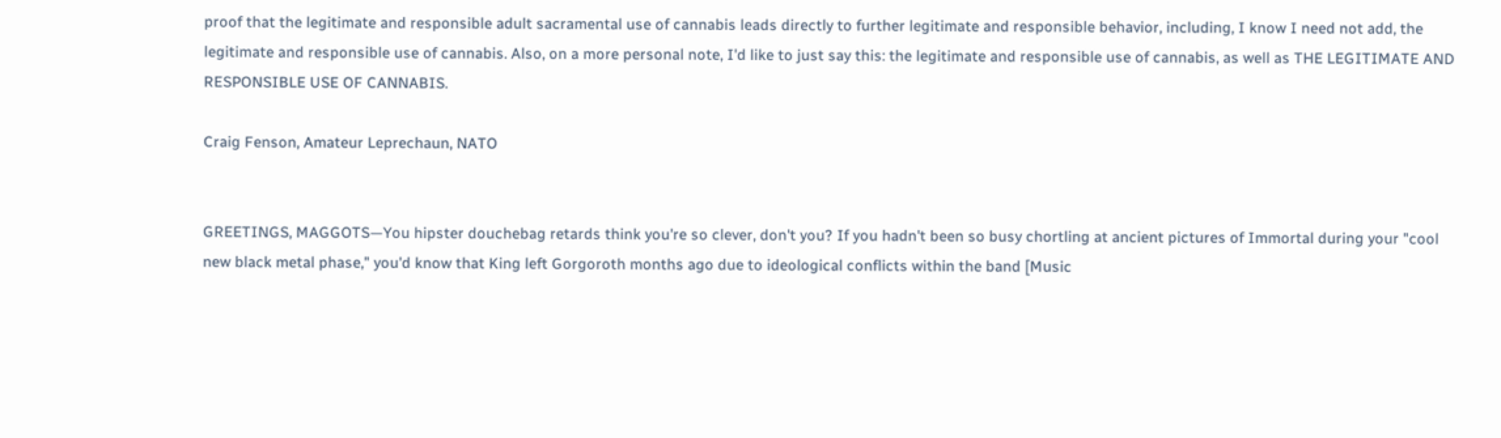proof that the legitimate and responsible adult sacramental use of cannabis leads directly to further legitimate and responsible behavior, including, I know I need not add, the legitimate and responsible use of cannabis. Also, on a more personal note, I'd like to just say this: the legitimate and responsible use of cannabis, as well as THE LEGITIMATE AND RESPONSIBLE USE OF CANNABIS.

Craig Fenson, Amateur Leprechaun, NATO


GREETINGS, MAGGOTS—You hipster douchebag retards think you're so clever, don't you? If you hadn't been so busy chortling at ancient pictures of Immortal during your "cool new black metal phase," you'd know that King left Gorgoroth months ago due to ideological conflicts within the band [Music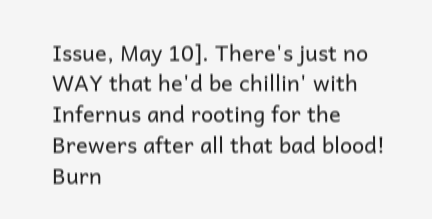Issue, May 10]. There's just no WAY that he'd be chillin' with Infernus and rooting for the Brewers after all that bad blood! Burn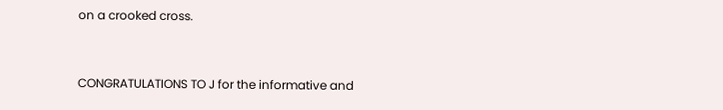on a crooked cross.


CONGRATULATIONS TO J for the informative and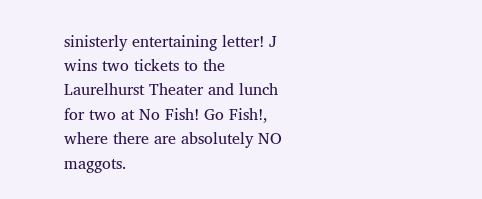sinisterly entertaining letter! J wins two tickets to the Laurelhurst Theater and lunch for two at No Fish! Go Fish!, where there are absolutely NO maggots.